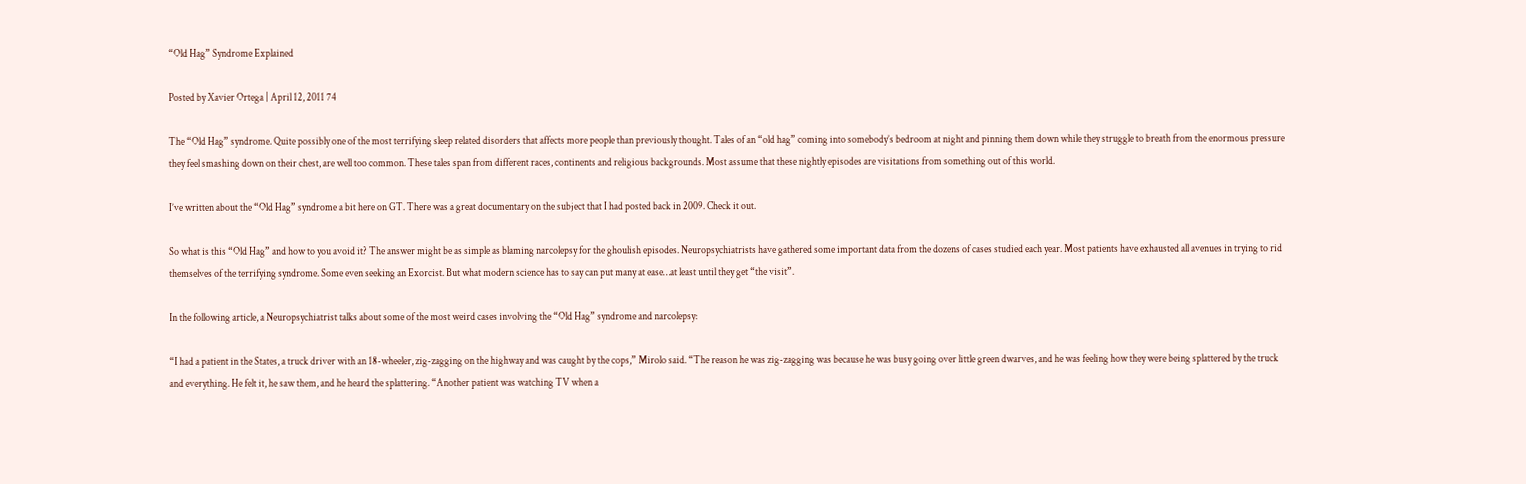“Old Hag” Syndrome Explained

Posted by Xavier Ortega | April 12, 2011 74

The “Old Hag” syndrome. Quite possibly one of the most terrifying sleep related disorders that affects more people than previously thought. Tales of an “old hag” coming into somebody’s bedroom at night and pinning them down while they struggle to breath from the enormous pressure they feel smashing down on their chest, are well too common. These tales span from different races, continents and religious backgrounds. Most assume that these nightly episodes are visitations from something out of this world.

I’ve written about the “Old Hag” syndrome a bit here on GT. There was a great documentary on the subject that I had posted back in 2009. Check it out.

So what is this “Old Hag” and how to you avoid it? The answer might be as simple as blaming narcolepsy for the ghoulish episodes. Neuropsychiatrists have gathered some important data from the dozens of cases studied each year. Most patients have exhausted all avenues in trying to rid themselves of the terrifying syndrome. Some even seeking an Exorcist. But what modern science has to say can put many at ease…at least until they get “the visit”.

In the following article, a Neuropsychiatrist talks about some of the most weird cases involving the “Old Hag” syndrome and narcolepsy:

“I had a patient in the States, a truck driver with an 18-wheeler, zig-zagging on the highway and was caught by the cops,” Mirolo said. “The reason he was zig-zagging was because he was busy going over little green dwarves, and he was feeling how they were being splattered by the truck and everything. He felt it, he saw them, and he heard the splattering. “Another patient was watching TV when a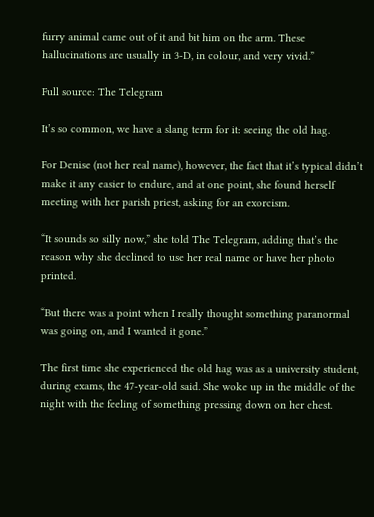furry animal came out of it and bit him on the arm. These hallucinations are usually in 3-D, in colour, and very vivid.”

Full source: The Telegram

It’s so common, we have a slang term for it: seeing the old hag.

For Denise (not her real name), however, the fact that it’s typical didn’t make it any easier to endure, and at one point, she found herself meeting with her parish priest, asking for an exorcism.

“It sounds so silly now,” she told The Telegram, adding that’s the reason why she declined to use her real name or have her photo printed.

“But there was a point when I really thought something paranormal was going on, and I wanted it gone.”

The first time she experienced the old hag was as a university student, during exams, the 47-year-old said. She woke up in the middle of the night with the feeling of something pressing down on her chest.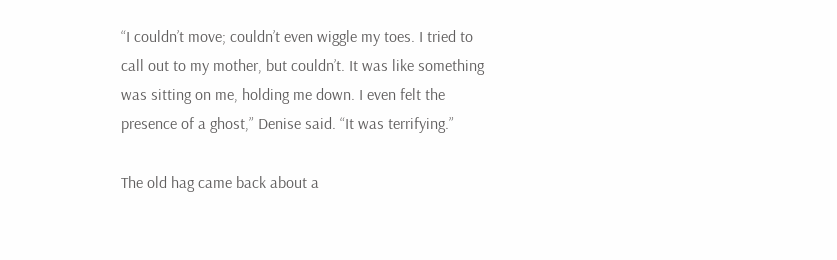“I couldn’t move; couldn’t even wiggle my toes. I tried to call out to my mother, but couldn’t. It was like something was sitting on me, holding me down. I even felt the presence of a ghost,” Denise said. “It was terrifying.”

The old hag came back about a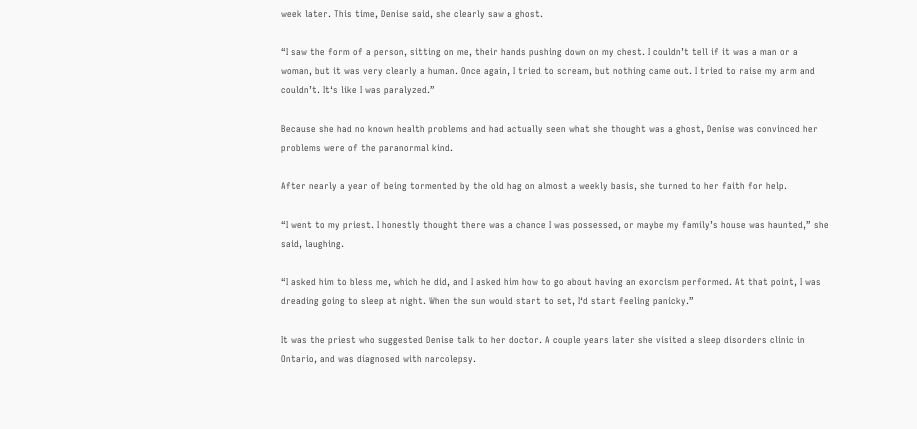week later. This time, Denise said, she clearly saw a ghost.

“I saw the form of a person, sitting on me, their hands pushing down on my chest. I couldn’t tell if it was a man or a woman, but it was very clearly a human. Once again, I tried to scream, but nothing came out. I tried to raise my arm and couldn’t. It‘s like I was paralyzed.”

Because she had no known health problems and had actually seen what she thought was a ghost, Denise was convinced her problems were of the paranormal kind.

After nearly a year of being tormented by the old hag on almost a weekly basis, she turned to her faith for help.

“I went to my priest. I honestly thought there was a chance I was possessed, or maybe my family’s house was haunted,” she said, laughing.

“I asked him to bless me, which he did, and I asked him how to go about having an exorcism performed. At that point, I was dreading going to sleep at night. When the sun would start to set, I‘d start feeling panicky.”

It was the priest who suggested Denise talk to her doctor. A couple years later she visited a sleep disorders clinic in Ontario, and was diagnosed with narcolepsy.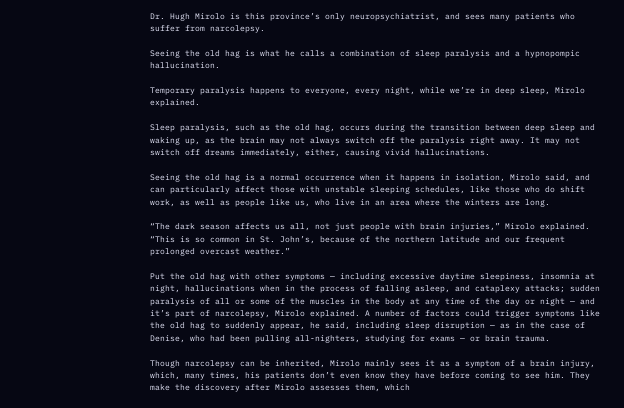Dr. Hugh Mirolo is this province’s only neuropsychiatrist, and sees many patients who suffer from narcolepsy.

Seeing the old hag is what he calls a combination of sleep paralysis and a hypnopompic hallucination.

Temporary paralysis happens to everyone, every night, while we’re in deep sleep, Mirolo explained.

Sleep paralysis, such as the old hag, occurs during the transition between deep sleep and waking up, as the brain may not always switch off the paralysis right away. It may not switch off dreams immediately, either, causing vivid hallucinations.

Seeing the old hag is a normal occurrence when it happens in isolation, Mirolo said, and can particularly affect those with unstable sleeping schedules, like those who do shift work, as well as people like us, who live in an area where the winters are long.

“The dark season affects us all, not just people with brain injuries,” Mirolo explained. “This is so common in St. John’s, because of the northern latitude and our frequent prolonged overcast weather.”

Put the old hag with other symptoms — including excessive daytime sleepiness, insomnia at night, hallucinations when in the process of falling asleep, and cataplexy attacks; sudden paralysis of all or some of the muscles in the body at any time of the day or night — and it’s part of narcolepsy, Mirolo explained. A number of factors could trigger symptoms like the old hag to suddenly appear, he said, including sleep disruption — as in the case of Denise, who had been pulling all-nighters, studying for exams — or brain trauma.

Though narcolepsy can be inherited, Mirolo mainly sees it as a symptom of a brain injury, which, many times, his patients don’t even know they have before coming to see him. They make the discovery after Mirolo assesses them, which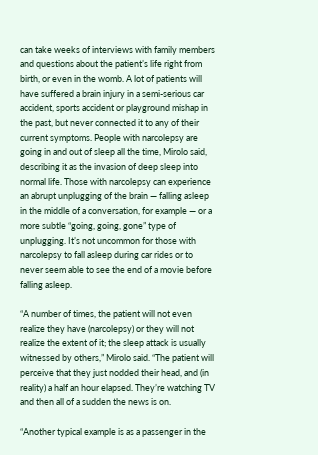can take weeks of interviews with family members and questions about the patient’s life right from birth, or even in the womb. A lot of patients will have suffered a brain injury in a semi-serious car accident, sports accident or playground mishap in the past, but never connected it to any of their current symptoms. People with narcolepsy are going in and out of sleep all the time, Mirolo said, describing it as the invasion of deep sleep into normal life. Those with narcolepsy can experience an abrupt unplugging of the brain — falling asleep in the middle of a conversation, for example — or a more subtle “going, going, gone” type of unplugging. It’s not uncommon for those with narcolepsy to fall asleep during car rides or to never seem able to see the end of a movie before falling asleep.

“A number of times, the patient will not even realize they have (narcolepsy) or they will not realize the extent of it; the sleep attack is usually witnessed by others,” Mirolo said. “The patient will perceive that they just nodded their head, and (in reality) a half an hour elapsed. They’re watching TV and then all of a sudden the news is on.

“Another typical example is as a passenger in the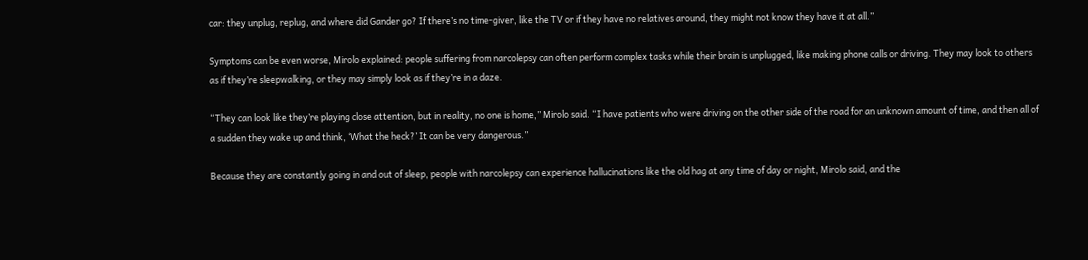car: they unplug, replug, and where did Gander go? If there’s no time-giver, like the TV or if they have no relatives around, they might not know they have it at all.”

Symptoms can be even worse, Mirolo explained: people suffering from narcolepsy can often perform complex tasks while their brain is unplugged, like making phone calls or driving. They may look to others as if they’re sleepwalking, or they may simply look as if they’re in a daze.

“They can look like they’re playing close attention, but in reality, no one is home,” Mirolo said. “I have patients who were driving on the other side of the road for an unknown amount of time, and then all of a sudden they wake up and think, ‘What the heck?’ It can be very dangerous.”

Because they are constantly going in and out of sleep, people with narcolepsy can experience hallucinations like the old hag at any time of day or night, Mirolo said, and the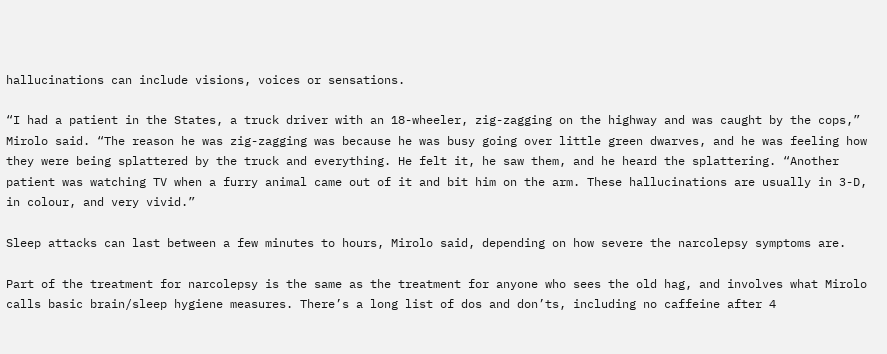hallucinations can include visions, voices or sensations.

“I had a patient in the States, a truck driver with an 18-wheeler, zig-zagging on the highway and was caught by the cops,” Mirolo said. “The reason he was zig-zagging was because he was busy going over little green dwarves, and he was feeling how they were being splattered by the truck and everything. He felt it, he saw them, and he heard the splattering. “Another patient was watching TV when a furry animal came out of it and bit him on the arm. These hallucinations are usually in 3-D, in colour, and very vivid.”

Sleep attacks can last between a few minutes to hours, Mirolo said, depending on how severe the narcolepsy symptoms are.

Part of the treatment for narcolepsy is the same as the treatment for anyone who sees the old hag, and involves what Mirolo calls basic brain/sleep hygiene measures. There’s a long list of dos and don’ts, including no caffeine after 4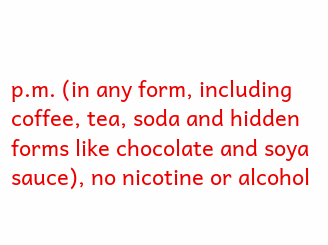p.m. (in any form, including coffee, tea, soda and hidden forms like chocolate and soya sauce), no nicotine or alcohol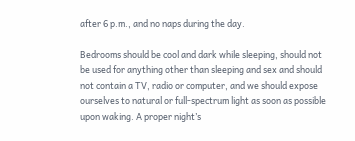after 6 p.m., and no naps during the day.

Bedrooms should be cool and dark while sleeping, should not be used for anything other than sleeping and sex and should not contain a TV, radio or computer, and we should expose ourselves to natural or full-spectrum light as soon as possible upon waking. A proper night’s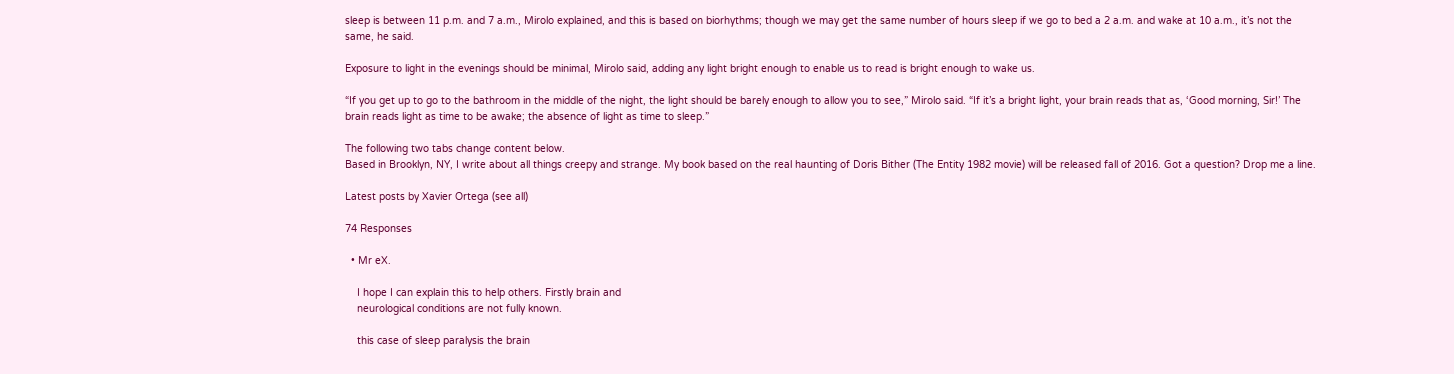sleep is between 11 p.m. and 7 a.m., Mirolo explained, and this is based on biorhythms; though we may get the same number of hours sleep if we go to bed a 2 a.m. and wake at 10 a.m., it’s not the same, he said.

Exposure to light in the evenings should be minimal, Mirolo said, adding any light bright enough to enable us to read is bright enough to wake us.

“If you get up to go to the bathroom in the middle of the night, the light should be barely enough to allow you to see,” Mirolo said. “If it’s a bright light, your brain reads that as, ‘Good morning, Sir!’ The brain reads light as time to be awake; the absence of light as time to sleep.”

The following two tabs change content below.
Based in Brooklyn, NY, I write about all things creepy and strange. My book based on the real haunting of Doris Bither (The Entity 1982 movie) will be released fall of 2016. Got a question? Drop me a line.

Latest posts by Xavier Ortega (see all)

74 Responses

  • Mr eX.

    I hope I can explain this to help others. Firstly brain and
    neurological conditions are not fully known.

    this case of sleep paralysis the brain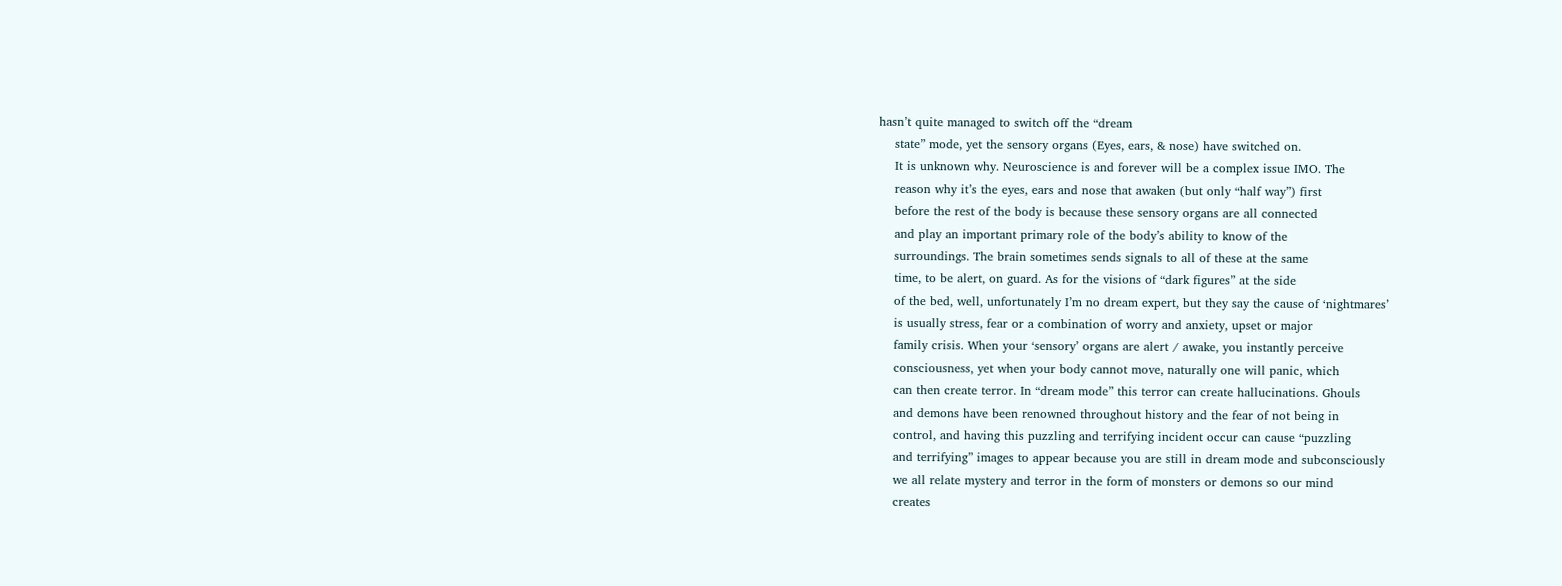hasn’t quite managed to switch off the “dream
    state” mode, yet the sensory organs (Eyes, ears, & nose) have switched on.
    It is unknown why. Neuroscience is and forever will be a complex issue IMO. The
    reason why it’s the eyes, ears and nose that awaken (but only “half way”) first
    before the rest of the body is because these sensory organs are all connected
    and play an important primary role of the body’s ability to know of the
    surroundings. The brain sometimes sends signals to all of these at the same
    time, to be alert, on guard. As for the visions of “dark figures” at the side
    of the bed, well, unfortunately I’m no dream expert, but they say the cause of ‘nightmares’
    is usually stress, fear or a combination of worry and anxiety, upset or major
    family crisis. When your ‘sensory’ organs are alert / awake, you instantly perceive
    consciousness, yet when your body cannot move, naturally one will panic, which
    can then create terror. In “dream mode” this terror can create hallucinations. Ghouls
    and demons have been renowned throughout history and the fear of not being in
    control, and having this puzzling and terrifying incident occur can cause “puzzling
    and terrifying” images to appear because you are still in dream mode and subconsciously
    we all relate mystery and terror in the form of monsters or demons so our mind
    creates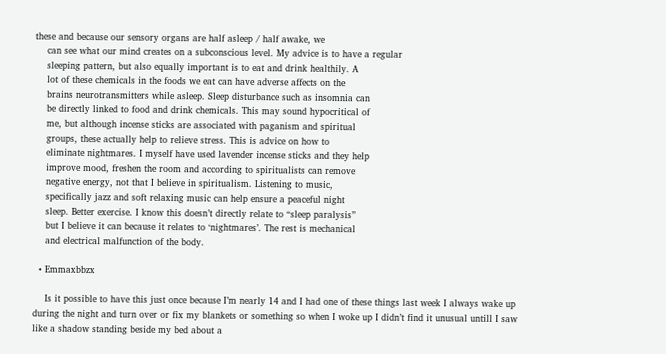these and because our sensory organs are half asleep / half awake, we
    can see what our mind creates on a subconscious level. My advice is to have a regular
    sleeping pattern, but also equally important is to eat and drink healthily. A
    lot of these chemicals in the foods we eat can have adverse affects on the
    brains neurotransmitters while asleep. Sleep disturbance such as insomnia can
    be directly linked to food and drink chemicals. This may sound hypocritical of
    me, but although incense sticks are associated with paganism and spiritual
    groups, these actually help to relieve stress. This is advice on how to
    eliminate nightmares. I myself have used lavender incense sticks and they help
    improve mood, freshen the room and according to spiritualists can remove
    negative energy, not that I believe in spiritualism. Listening to music,
    specifically jazz and soft relaxing music can help ensure a peaceful night
    sleep. Better exercise. I know this doesn’t directly relate to “sleep paralysis”
    but I believe it can because it relates to ‘nightmares’. The rest is mechanical
    and electrical malfunction of the body.

  • Emmaxbbzx

    Is it possible to have this just once because I’m nearly 14 and I had one of these things last week I always wake up during the night and turn over or fix my blankets or something so when I woke up I didn’t find it unusual untill I saw like a shadow standing beside my bed about a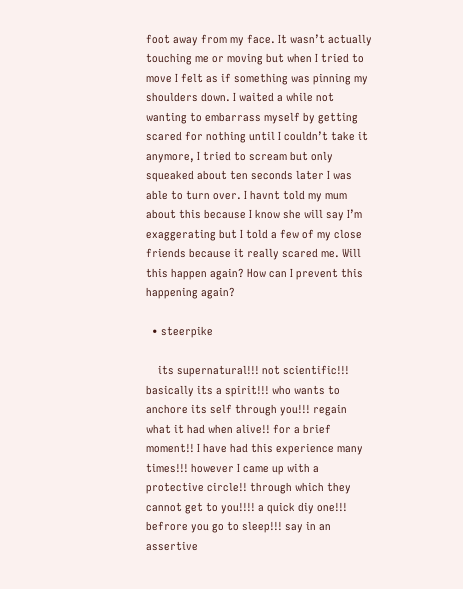foot away from my face. It wasn’t actually touching me or moving but when I tried to move I felt as if something was pinning my shoulders down. I waited a while not wanting to embarrass myself by getting scared for nothing until I couldn’t take it anymore, I tried to scream but only squeaked about ten seconds later I was able to turn over. I havnt told my mum about this because I know she will say I’m exaggerating but I told a few of my close friends because it really scared me. Will this happen again? How can I prevent this happening again?

  • steerpike

    its supernatural!!! not scientific!!! basically its a spirit!!! who wants to anchore its self through you!!! regain what it had when alive!! for a brief moment!! I have had this experience many times!!! however I came up with a protective circle!! through which they cannot get to you!!!! a quick diy one!!! befrore you go to sleep!!! say in an assertive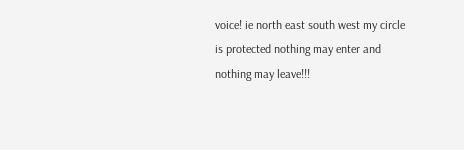voice! ie north east south west my circle is protected nothing may enter and nothing may leave!!!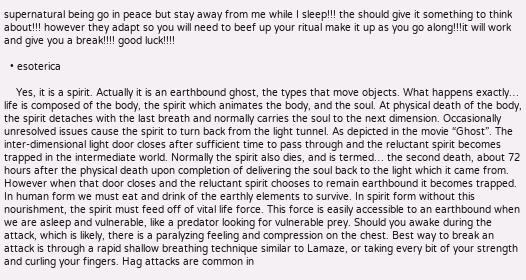supernatural being go in peace but stay away from me while I sleep!!! the should give it something to think about!!! however they adapt so you will need to beef up your ritual make it up as you go along!!!it will work and give you a break!!!! good luck!!!!

  • esoterica

    Yes, it is a spirit. Actually it is an earthbound ghost, the types that move objects. What happens exactly… life is composed of the body, the spirit which animates the body, and the soul. At physical death of the body, the spirit detaches with the last breath and normally carries the soul to the next dimension. Occasionally unresolved issues cause the spirit to turn back from the light tunnel. As depicted in the movie “Ghost”. The inter-dimensional light door closes after sufficient time to pass through and the reluctant spirit becomes trapped in the intermediate world. Normally the spirit also dies, and is termed… the second death, about 72 hours after the physical death upon completion of delivering the soul back to the light which it came from. However when that door closes and the reluctant spirit chooses to remain earthbound it becomes trapped. In human form we must eat and drink of the earthly elements to survive. In spirit form without this nourishment, the spirit must feed off of vital life force. This force is easily accessible to an earthbound when we are asleep and vulnerable, like a predator looking for vulnerable prey. Should you awake during the attack, which is likely, there is a paralyzing feeling and compression on the chest. Best way to break an attack is through a rapid shallow breathing technique similar to Lamaze, or taking every bit of your strength and curling your fingers. Hag attacks are common in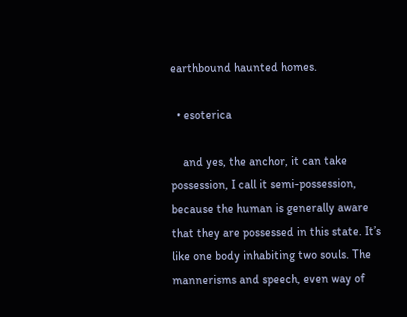earthbound haunted homes.

  • esoterica

    and yes, the anchor, it can take possession, I call it semi-possession, because the human is generally aware that they are possessed in this state. It’s like one body inhabiting two souls. The mannerisms and speech, even way of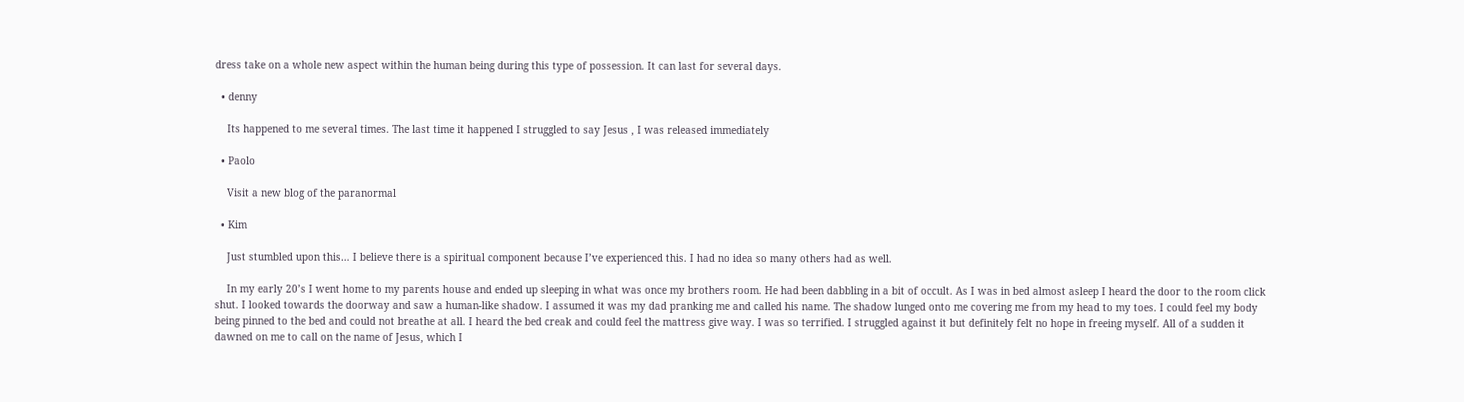dress take on a whole new aspect within the human being during this type of possession. It can last for several days.

  • denny

    Its happened to me several times. The last time it happened I struggled to say Jesus , I was released immediately

  • Paolo

    Visit a new blog of the paranormal

  • Kim

    Just stumbled upon this… I believe there is a spiritual component because I’ve experienced this. I had no idea so many others had as well.

    In my early 20’s I went home to my parents house and ended up sleeping in what was once my brothers room. He had been dabbling in a bit of occult. As I was in bed almost asleep I heard the door to the room click shut. I looked towards the doorway and saw a human-like shadow. I assumed it was my dad pranking me and called his name. The shadow lunged onto me covering me from my head to my toes. I could feel my body being pinned to the bed and could not breathe at all. I heard the bed creak and could feel the mattress give way. I was so terrified. I struggled against it but definitely felt no hope in freeing myself. All of a sudden it dawned on me to call on the name of Jesus, which I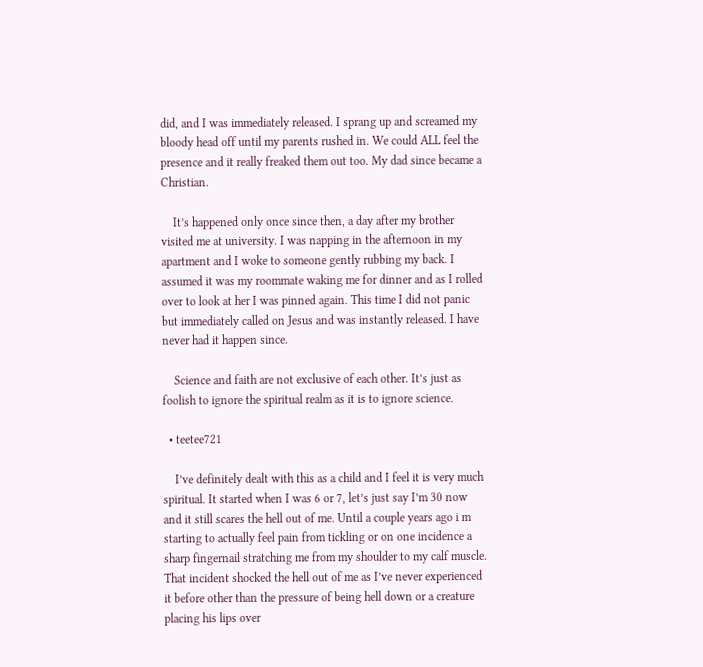did, and I was immediately released. I sprang up and screamed my bloody head off until my parents rushed in. We could ALL feel the presence and it really freaked them out too. My dad since became a Christian.

    It’s happened only once since then, a day after my brother visited me at university. I was napping in the afternoon in my apartment and I woke to someone gently rubbing my back. I assumed it was my roommate waking me for dinner and as I rolled over to look at her I was pinned again. This time I did not panic but immediately called on Jesus and was instantly released. I have never had it happen since.

    Science and faith are not exclusive of each other. It’s just as foolish to ignore the spiritual realm as it is to ignore science.

  • teetee721

    I’ve definitely dealt with this as a child and I feel it is very much spiritual. It started when I was 6 or 7, let’s just say I’m 30 now and it still scares the hell out of me. Until a couple years ago i m starting to actually feel pain from tickling or on one incidence a sharp fingernail stratching me from my shoulder to my calf muscle. That incident shocked the hell out of me as I’ve never experienced it before other than the pressure of being hell down or a creature placing his lips over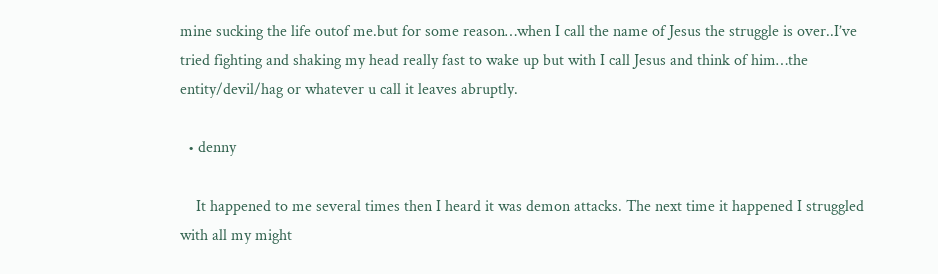mine sucking the life outof me.but for some reason…when I call the name of Jesus the struggle is over..I’ve tried fighting and shaking my head really fast to wake up but with I call Jesus and think of him…the entity/devil/hag or whatever u call it leaves abruptly.

  • denny

    It happened to me several times then I heard it was demon attacks. The next time it happened I struggled with all my might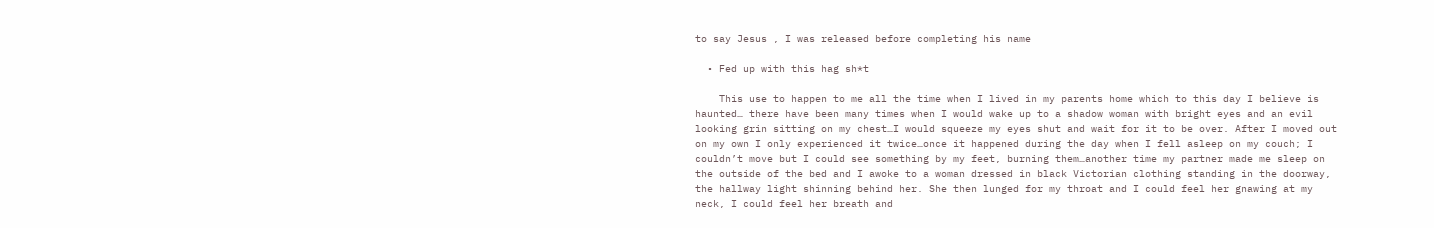to say Jesus , I was released before completing his name

  • Fed up with this hag sh*t

    This use to happen to me all the time when I lived in my parents home which to this day I believe is haunted… there have been many times when I would wake up to a shadow woman with bright eyes and an evil looking grin sitting on my chest…I would squeeze my eyes shut and wait for it to be over. After I moved out on my own I only experienced it twice…once it happened during the day when I fell asleep on my couch; I couldn’t move but I could see something by my feet, burning them…another time my partner made me sleep on the outside of the bed and I awoke to a woman dressed in black Victorian clothing standing in the doorway, the hallway light shinning behind her. She then lunged for my throat and I could feel her gnawing at my neck, I could feel her breath and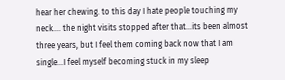hear her chewing. to this day I hate people touching my neck…. the night visits stopped after that…its been almost three years, but I feel them coming back now that I am single…I feel myself becoming stuck in my sleep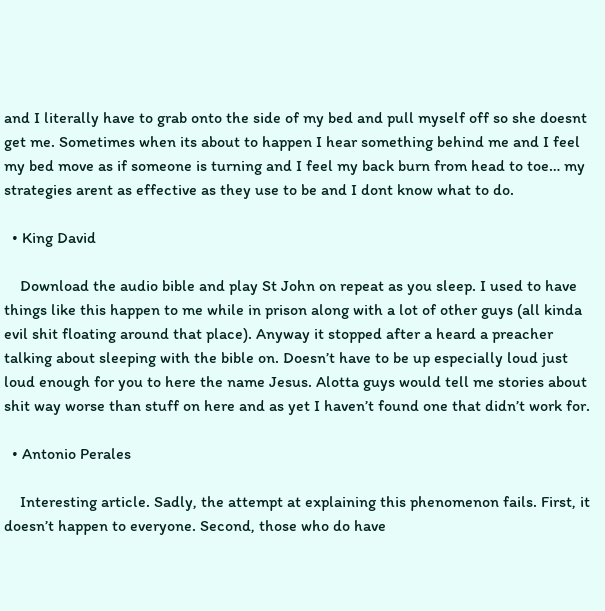and I literally have to grab onto the side of my bed and pull myself off so she doesnt get me. Sometimes when its about to happen I hear something behind me and I feel my bed move as if someone is turning and I feel my back burn from head to toe… my strategies arent as effective as they use to be and I dont know what to do.

  • King David

    Download the audio bible and play St John on repeat as you sleep. I used to have things like this happen to me while in prison along with a lot of other guys (all kinda evil shit floating around that place). Anyway it stopped after a heard a preacher talking about sleeping with the bible on. Doesn’t have to be up especially loud just loud enough for you to here the name Jesus. Alotta guys would tell me stories about shit way worse than stuff on here and as yet I haven’t found one that didn’t work for.

  • Antonio Perales

    Interesting article. Sadly, the attempt at explaining this phenomenon fails. First, it doesn’t happen to everyone. Second, those who do have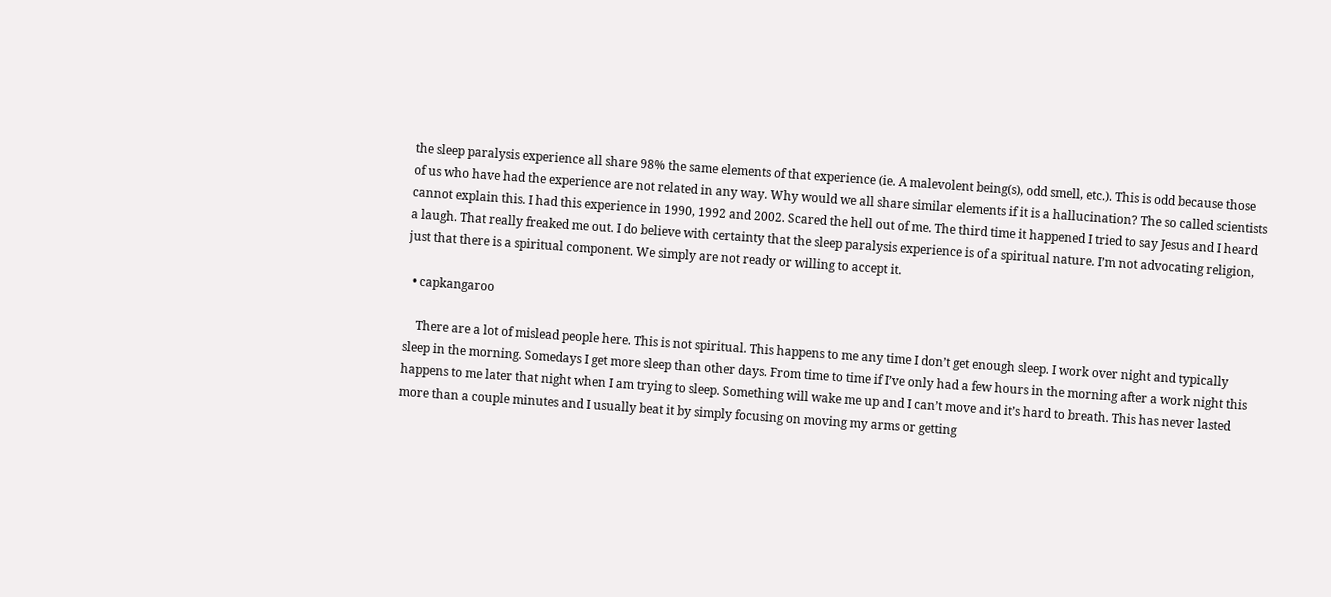the sleep paralysis experience all share 98% the same elements of that experience (ie. A malevolent being(s), odd smell, etc.). This is odd because those of us who have had the experience are not related in any way. Why would we all share similar elements if it is a hallucination? The so called scientists cannot explain this. I had this experience in 1990, 1992 and 2002. Scared the hell out of me. The third time it happened I tried to say Jesus and I heard a laugh. That really freaked me out. I do believe with certainty that the sleep paralysis experience is of a spiritual nature. I’m not advocating religion, just that there is a spiritual component. We simply are not ready or willing to accept it.

  • capkangaroo

    There are a lot of mislead people here. This is not spiritual. This happens to me any time I don’t get enough sleep. I work over night and typically sleep in the morning. Somedays I get more sleep than other days. From time to time if I’ve only had a few hours in the morning after a work night this happens to me later that night when I am trying to sleep. Something will wake me up and I can’t move and it’s hard to breath. This has never lasted more than a couple minutes and I usually beat it by simply focusing on moving my arms or getting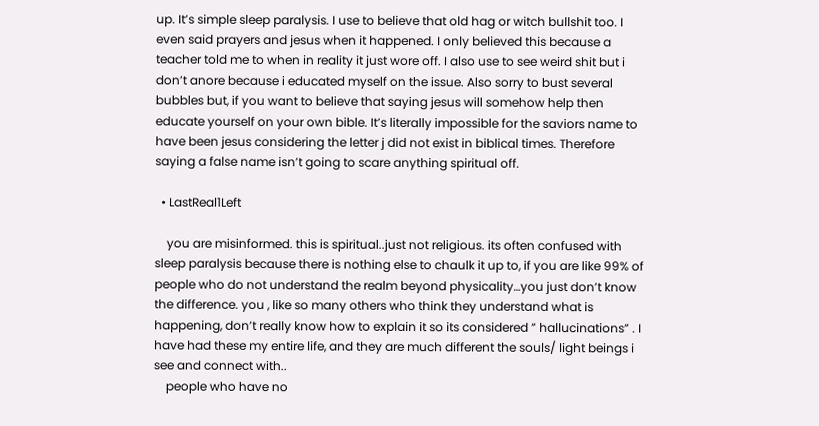up. It’s simple sleep paralysis. I use to believe that old hag or witch bullshit too. I even said prayers and jesus when it happened. I only believed this because a teacher told me to when in reality it just wore off. I also use to see weird shit but i don’t anore because i educated myself on the issue. Also sorry to bust several bubbles but, if you want to believe that saying jesus will somehow help then educate yourself on your own bible. It’s literally impossible for the saviors name to have been jesus considering the letter j did not exist in biblical times. Therefore saying a false name isn’t going to scare anything spiritual off.

  • LastReal1Left

    you are misinformed. this is spiritual..just not religious. its often confused with sleep paralysis because there is nothing else to chaulk it up to, if you are like 99% of people who do not understand the realm beyond physicality…you just don’t know the difference. you , like so many others who think they understand what is happening, don’t really know how to explain it so its considered ” hallucinations” . I have had these my entire life, and they are much different the souls/ light beings i see and connect with..
    people who have no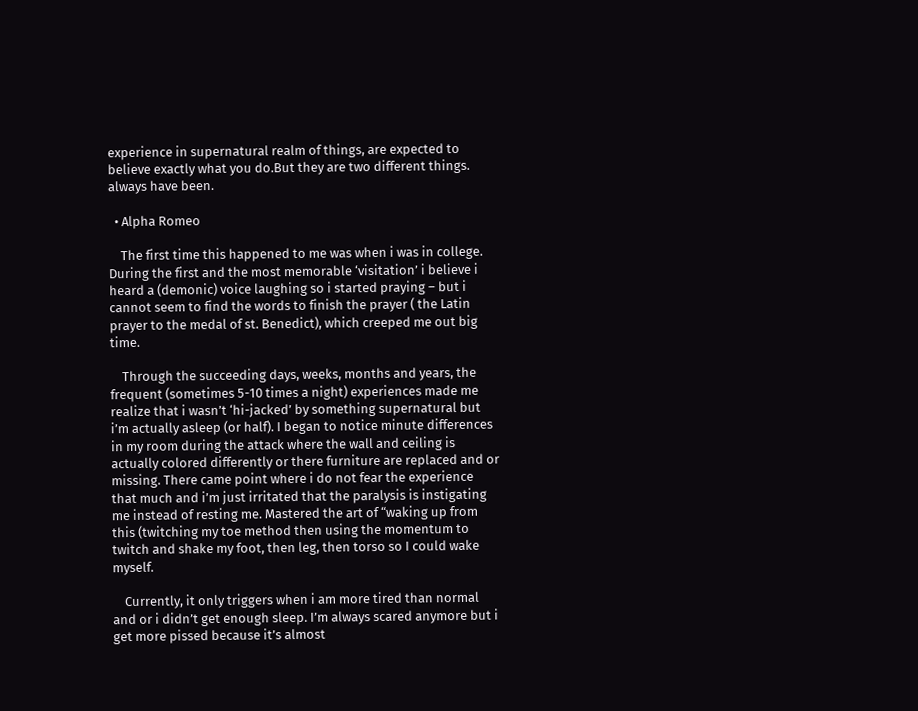experience in supernatural realm of things, are expected to believe exactly what you do.But they are two different things. always have been.

  • Alpha Romeo

    The first time this happened to me was when i was in college. During the first and the most memorable ‘visitation’ i believe i heard a (demonic) voice laughing so i started praying – but i cannot seem to find the words to finish the prayer ( the Latin prayer to the medal of st. Benedict), which creeped me out big time.

    Through the succeeding days, weeks, months and years, the frequent (sometimes 5-10 times a night) experiences made me realize that i wasn’t ‘hi-jacked’ by something supernatural but i’m actually asleep (or half). I began to notice minute differences in my room during the attack where the wall and ceiling is actually colored differently or there furniture are replaced and or missing. There came point where i do not fear the experience that much and i’m just irritated that the paralysis is instigating me instead of resting me. Mastered the art of “waking up from this (twitching my toe method then using the momentum to twitch and shake my foot, then leg, then torso so I could wake myself.

    Currently, it only triggers when i am more tired than normal and or i didn’t get enough sleep. I’m always scared anymore but i get more pissed because it’s almost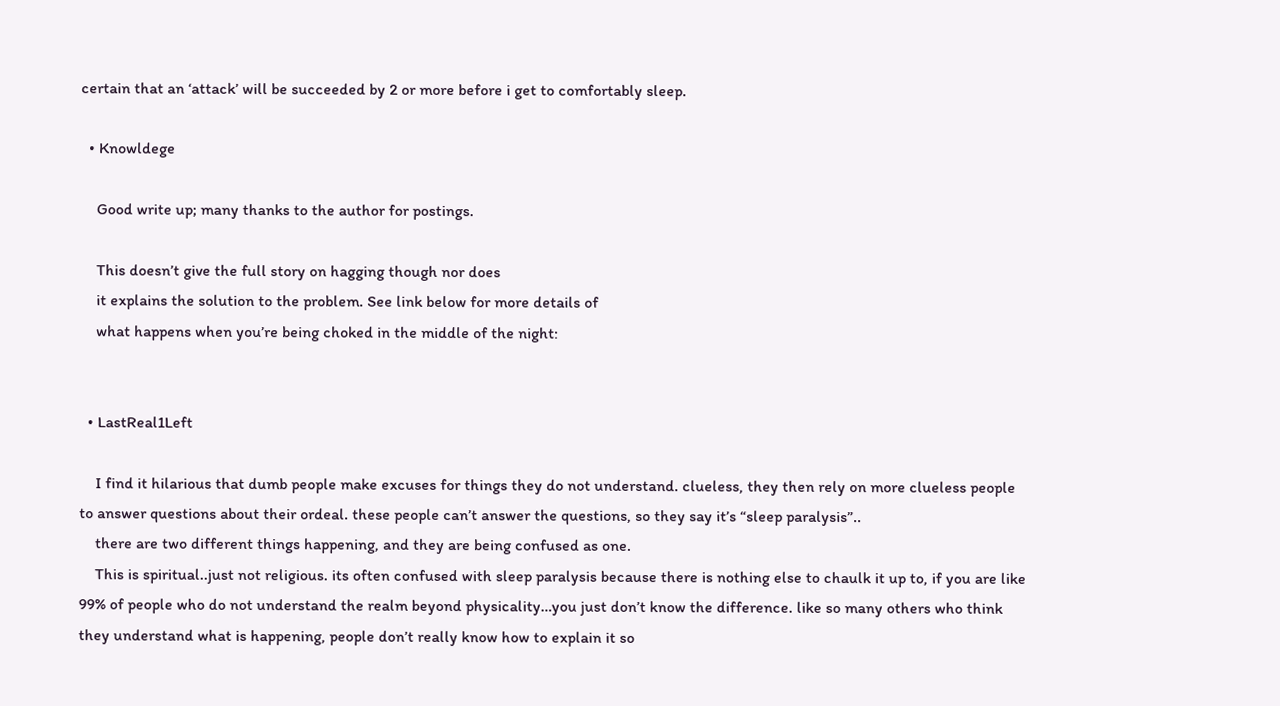certain that an ‘attack’ will be succeeded by 2 or more before i get to comfortably sleep.

  • Knowldege

    Good write up; many thanks to the author for postings.

    This doesn’t give the full story on hagging though nor does
    it explains the solution to the problem. See link below for more details of
    what happens when you’re being choked in the middle of the night:


  • LastReal1Left

    I find it hilarious that dumb people make excuses for things they do not understand. clueless, they then rely on more clueless people to answer questions about their ordeal. these people can’t answer the questions, so they say it’s “sleep paralysis”..
    there are two different things happening, and they are being confused as one.
    This is spiritual..just not religious. its often confused with sleep paralysis because there is nothing else to chaulk it up to, if you are like 99% of people who do not understand the realm beyond physicality…you just don’t know the difference. like so many others who think they understand what is happening, people don’t really know how to explain it so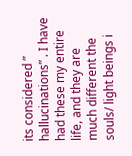its considered ” hallucinations” . I have had these my entire life, and they are much different the souls/ light beings i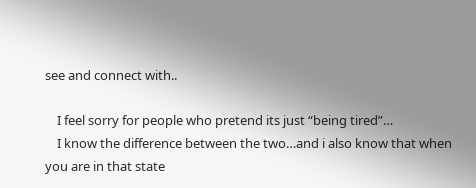see and connect with..

    I feel sorry for people who pretend its just “being tired”…
    I know the difference between the two…and i also know that when you are in that state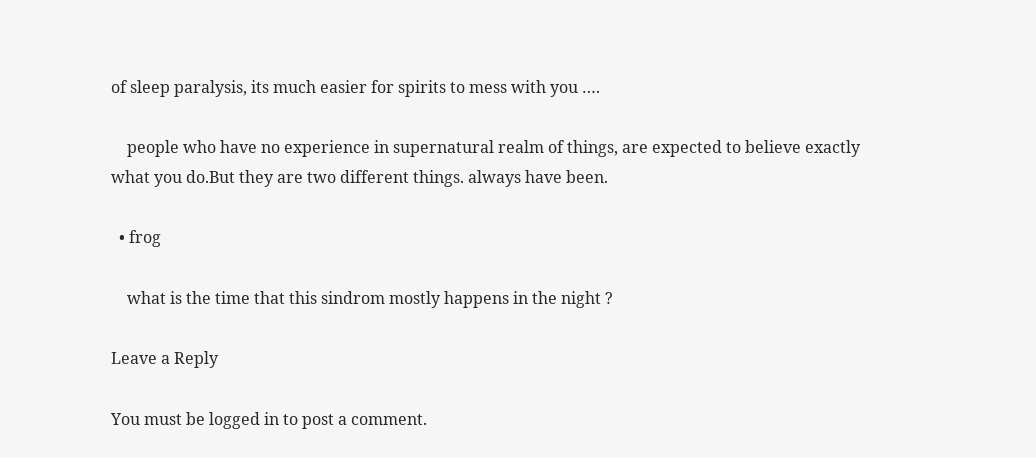of sleep paralysis, its much easier for spirits to mess with you ….

    people who have no experience in supernatural realm of things, are expected to believe exactly what you do.But they are two different things. always have been.

  • frog

    what is the time that this sindrom mostly happens in the night ?

Leave a Reply

You must be logged in to post a comment.